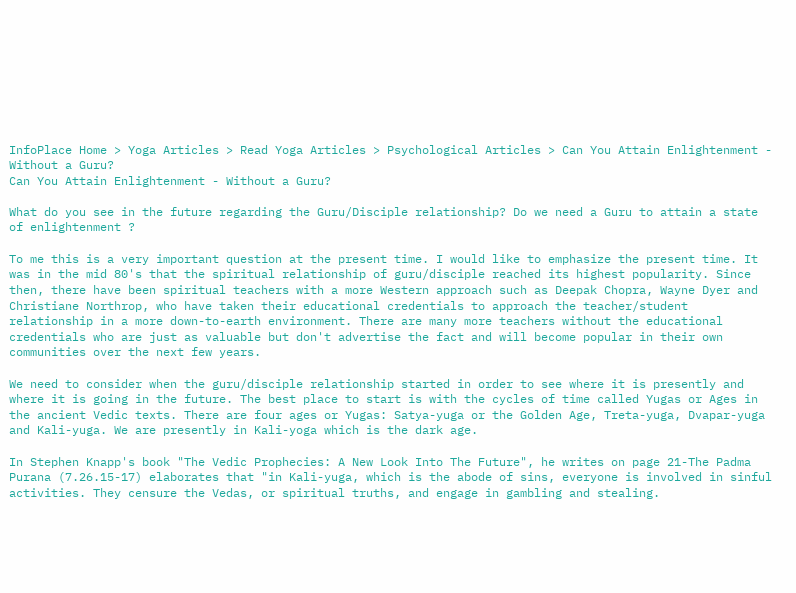InfoPlace Home > Yoga Articles > Read Yoga Articles > Psychological Articles > Can You Attain Enlightenment - Without a Guru?
Can You Attain Enlightenment - Without a Guru?

What do you see in the future regarding the Guru/Disciple relationship? Do we need a Guru to attain a state of enlightenment ?

To me this is a very important question at the present time. I would like to emphasize the present time. It was in the mid 80's that the spiritual relationship of guru/disciple reached its highest popularity. Since then, there have been spiritual teachers with a more Western approach such as Deepak Chopra, Wayne Dyer and Christiane Northrop, who have taken their educational credentials to approach the teacher/student relationship in a more down-to-earth environment. There are many more teachers without the educational credentials who are just as valuable but don't advertise the fact and will become popular in their own communities over the next few years.

We need to consider when the guru/disciple relationship started in order to see where it is presently and where it is going in the future. The best place to start is with the cycles of time called Yugas or Ages in the ancient Vedic texts. There are four ages or Yugas: Satya-yuga or the Golden Age, Treta-yuga, Dvapar-yuga and Kali-yuga. We are presently in Kali-yoga which is the dark age.

In Stephen Knapp's book "The Vedic Prophecies: A New Look Into The Future", he writes on page 21-The Padma Purana (7.26.15-17) elaborates that "in Kali-yuga, which is the abode of sins, everyone is involved in sinful activities. They censure the Vedas, or spiritual truths, and engage in gambling and stealing.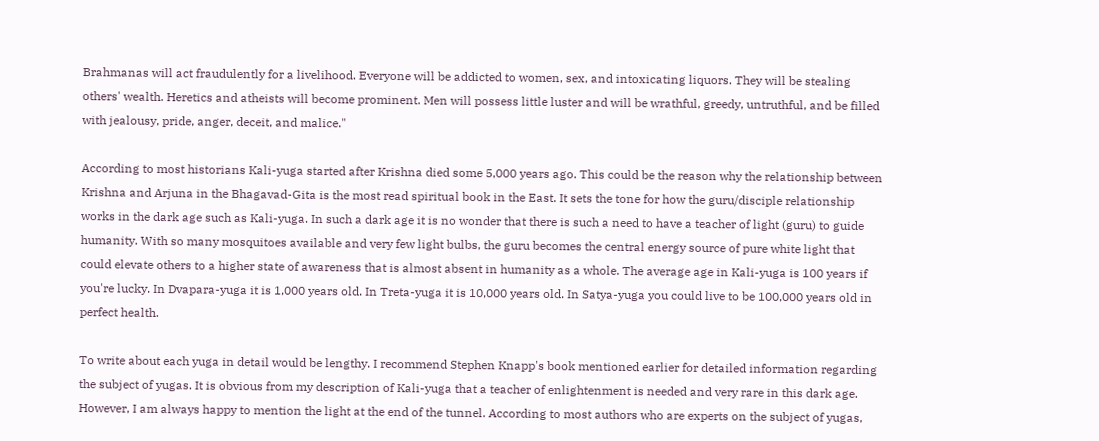Brahmanas will act fraudulently for a livelihood. Everyone will be addicted to women, sex, and intoxicating liquors. They will be stealing others' wealth. Heretics and atheists will become prominent. Men will possess little luster and will be wrathful, greedy, untruthful, and be filled with jealousy, pride, anger, deceit, and malice."

According to most historians Kali-yuga started after Krishna died some 5,000 years ago. This could be the reason why the relationship between Krishna and Arjuna in the Bhagavad-Gita is the most read spiritual book in the East. It sets the tone for how the guru/disciple relationship works in the dark age such as Kali-yuga. In such a dark age it is no wonder that there is such a need to have a teacher of light (guru) to guide humanity. With so many mosquitoes available and very few light bulbs, the guru becomes the central energy source of pure white light that could elevate others to a higher state of awareness that is almost absent in humanity as a whole. The average age in Kali-yuga is 100 years if you're lucky. In Dvapara-yuga it is 1,000 years old. In Treta-yuga it is 10,000 years old. In Satya-yuga you could live to be 100,000 years old in perfect health.

To write about each yuga in detail would be lengthy. I recommend Stephen Knapp's book mentioned earlier for detailed information regarding the subject of yugas. It is obvious from my description of Kali-yuga that a teacher of enlightenment is needed and very rare in this dark age. However, I am always happy to mention the light at the end of the tunnel. According to most authors who are experts on the subject of yugas,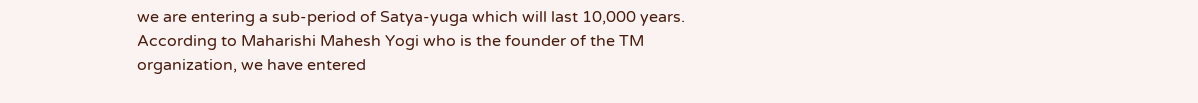we are entering a sub-period of Satya-yuga which will last 10,000 years. According to Maharishi Mahesh Yogi who is the founder of the TM organization, we have entered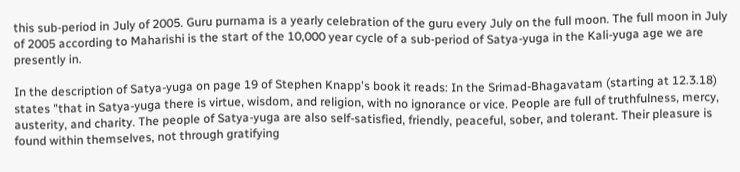this sub-period in July of 2005. Guru purnama is a yearly celebration of the guru every July on the full moon. The full moon in July of 2005 according to Maharishi is the start of the 10,000 year cycle of a sub-period of Satya-yuga in the Kali-yuga age we are presently in.

In the description of Satya-yuga on page 19 of Stephen Knapp's book it reads: In the Srimad-Bhagavatam (starting at 12.3.18) states "that in Satya-yuga there is virtue, wisdom, and religion, with no ignorance or vice. People are full of truthfulness, mercy, austerity, and charity. The people of Satya-yuga are also self-satisfied, friendly, peaceful, sober, and tolerant. Their pleasure is found within themselves, not through gratifying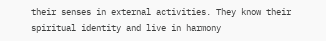their senses in external activities. They know their spiritual identity and live in harmony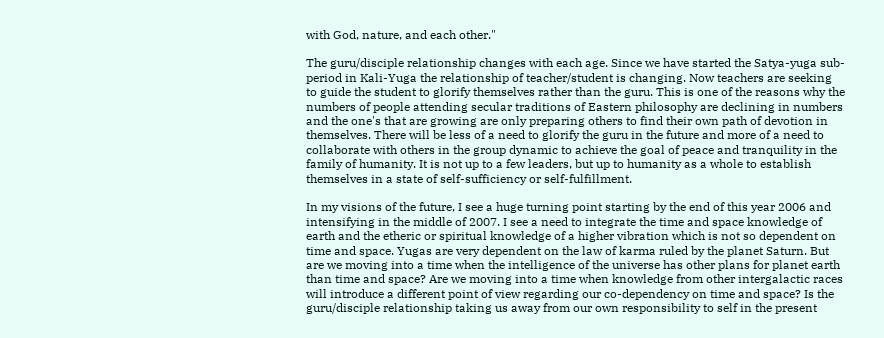with God, nature, and each other."

The guru/disciple relationship changes with each age. Since we have started the Satya-yuga sub-period in Kali-Yuga the relationship of teacher/student is changing. Now teachers are seeking to guide the student to glorify themselves rather than the guru. This is one of the reasons why the numbers of people attending secular traditions of Eastern philosophy are declining in numbers and the one's that are growing are only preparing others to find their own path of devotion in themselves. There will be less of a need to glorify the guru in the future and more of a need to collaborate with others in the group dynamic to achieve the goal of peace and tranquility in the family of humanity. It is not up to a few leaders, but up to humanity as a whole to establish themselves in a state of self-sufficiency or self-fulfillment.

In my visions of the future, I see a huge turning point starting by the end of this year 2006 and intensifying in the middle of 2007. I see a need to integrate the time and space knowledge of earth and the etheric or spiritual knowledge of a higher vibration which is not so dependent on time and space. Yugas are very dependent on the law of karma ruled by the planet Saturn. But are we moving into a time when the intelligence of the universe has other plans for planet earth than time and space? Are we moving into a time when knowledge from other intergalactic races will introduce a different point of view regarding our co-dependency on time and space? Is the guru/disciple relationship taking us away from our own responsibility to self in the present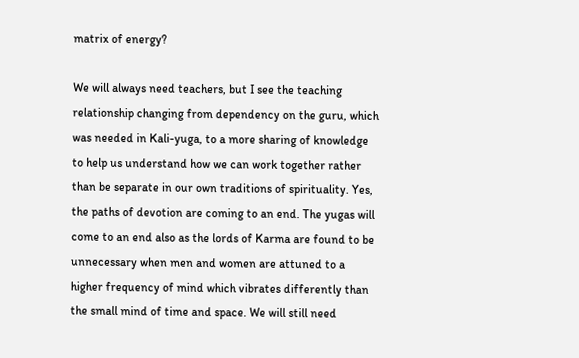matrix of energy?

We will always need teachers, but I see the teaching relationship changing from dependency on the guru, which was needed in Kali-yuga, to a more sharing of knowledge to help us understand how we can work together rather than be separate in our own traditions of spirituality. Yes, the paths of devotion are coming to an end. The yugas will come to an end also as the lords of Karma are found to be unnecessary when men and women are attuned to a higher frequency of mind which vibrates differently than the small mind of time and space. We will still need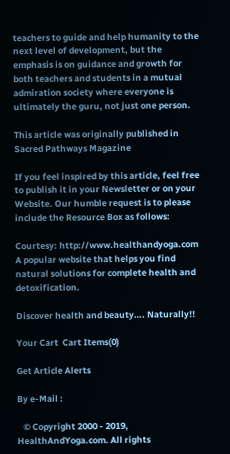teachers to guide and help humanity to the next level of development, but the emphasis is on guidance and growth for both teachers and students in a mutual admiration society where everyone is ultimately the guru, not just one person.

This article was originally published in Sacred Pathways Magazine

If you feel inspired by this article, feel free to publish it in your Newsletter or on your Website. Our humble request is to please include the Resource Box as follows:

Courtesy: http://www.healthandyoga.com A popular website that helps you find natural solutions for complete health and detoxification.

Discover health and beauty…. Naturally!!

Your Cart  Cart Items(0)

Get Article Alerts

By e-Mail :

   © Copyright 2000 - 2019, HealthAndYoga.com. All rights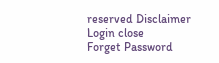reserved Disclaimer
Login close
Forget Password